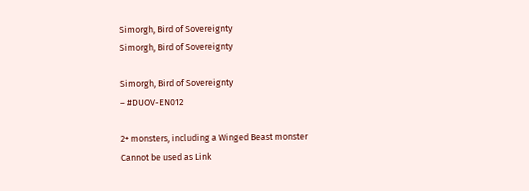Simorgh, Bird of Sovereignty
Simorgh, Bird of Sovereignty

Simorgh, Bird of Sovereignty
– #DUOV-EN012

2+ monsters, including a Winged Beast monster
Cannot be used as Link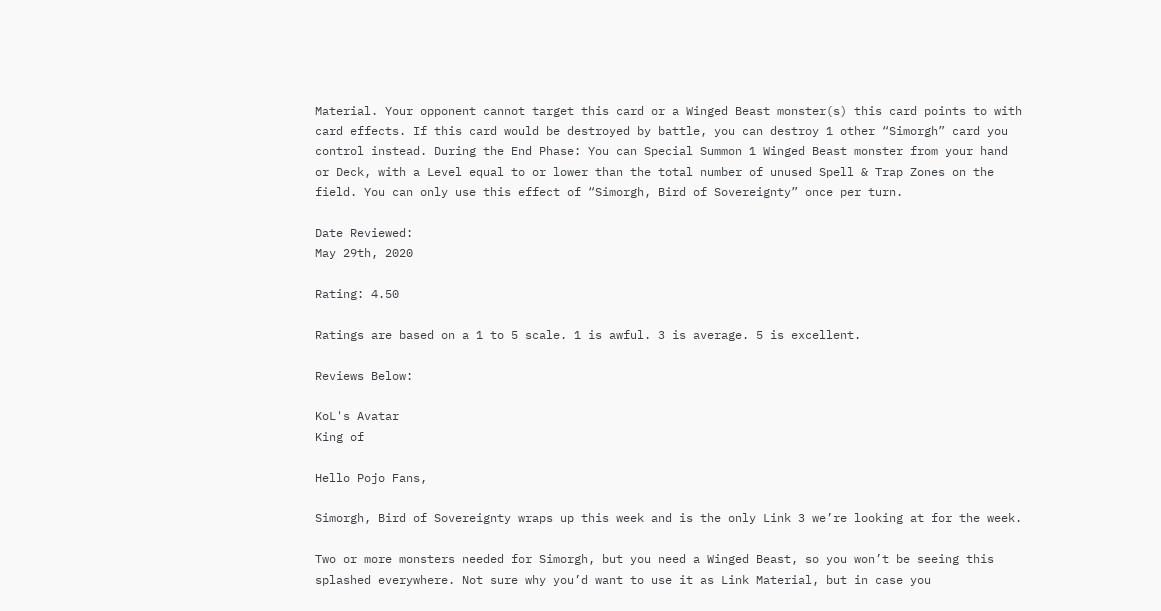Material. Your opponent cannot target this card or a Winged Beast monster(s) this card points to with card effects. If this card would be destroyed by battle, you can destroy 1 other “Simorgh” card you control instead. During the End Phase: You can Special Summon 1 Winged Beast monster from your hand or Deck, with a Level equal to or lower than the total number of unused Spell & Trap Zones on the field. You can only use this effect of “Simorgh, Bird of Sovereignty” once per turn.

Date Reviewed:
May 29th, 2020

Rating: 4.50

Ratings are based on a 1 to 5 scale. 1 is awful. 3 is average. 5 is excellent.

Reviews Below:

KoL's Avatar
King of

Hello Pojo Fans,

Simorgh, Bird of Sovereignty wraps up this week and is the only Link 3 we’re looking at for the week.

Two or more monsters needed for Simorgh, but you need a Winged Beast, so you won’t be seeing this splashed everywhere. Not sure why you’d want to use it as Link Material, but in case you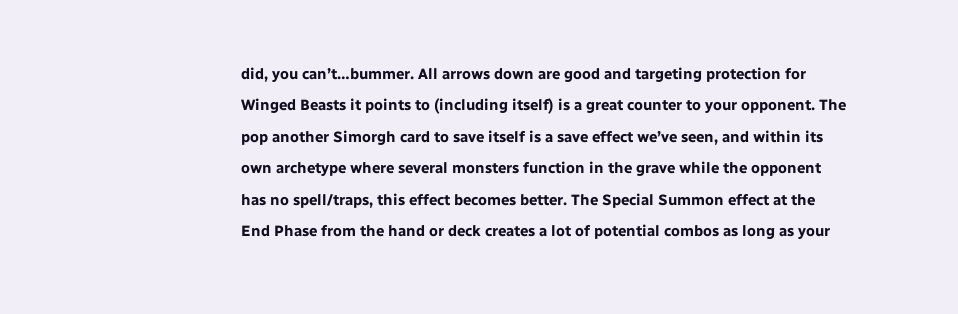did, you can’t…bummer. All arrows down are good and targeting protection for Winged Beasts it points to (including itself) is a great counter to your opponent. The pop another Simorgh card to save itself is a save effect we’ve seen, and within its own archetype where several monsters function in the grave while the opponent has no spell/traps, this effect becomes better. The Special Summon effect at the End Phase from the hand or deck creates a lot of potential combos as long as your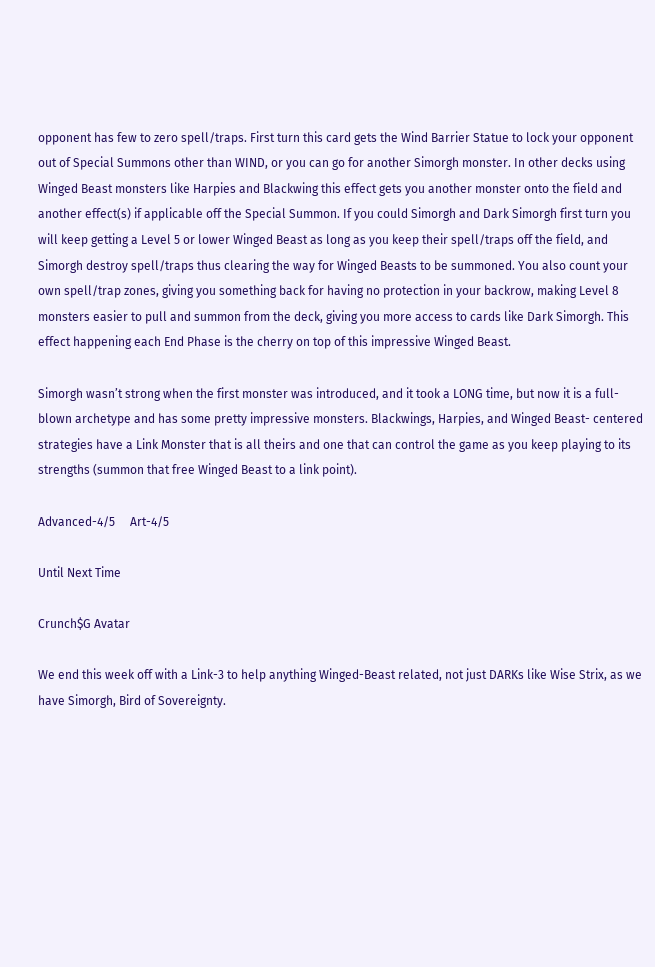opponent has few to zero spell/traps. First turn this card gets the Wind Barrier Statue to lock your opponent out of Special Summons other than WIND, or you can go for another Simorgh monster. In other decks using Winged Beast monsters like Harpies and Blackwing this effect gets you another monster onto the field and another effect(s) if applicable off the Special Summon. If you could Simorgh and Dark Simorgh first turn you will keep getting a Level 5 or lower Winged Beast as long as you keep their spell/traps off the field, and Simorgh destroy spell/traps thus clearing the way for Winged Beasts to be summoned. You also count your own spell/trap zones, giving you something back for having no protection in your backrow, making Level 8 monsters easier to pull and summon from the deck, giving you more access to cards like Dark Simorgh. This effect happening each End Phase is the cherry on top of this impressive Winged Beast.

Simorgh wasn’t strong when the first monster was introduced, and it took a LONG time, but now it is a full-blown archetype and has some pretty impressive monsters. Blackwings, Harpies, and Winged Beast- centered strategies have a Link Monster that is all theirs and one that can control the game as you keep playing to its strengths (summon that free Winged Beast to a link point).

Advanced-4/5     Art-4/5

Until Next Time

Crunch$G Avatar

We end this week off with a Link-3 to help anything Winged-Beast related, not just DARKs like Wise Strix, as we have Simorgh, Bird of Sovereignty.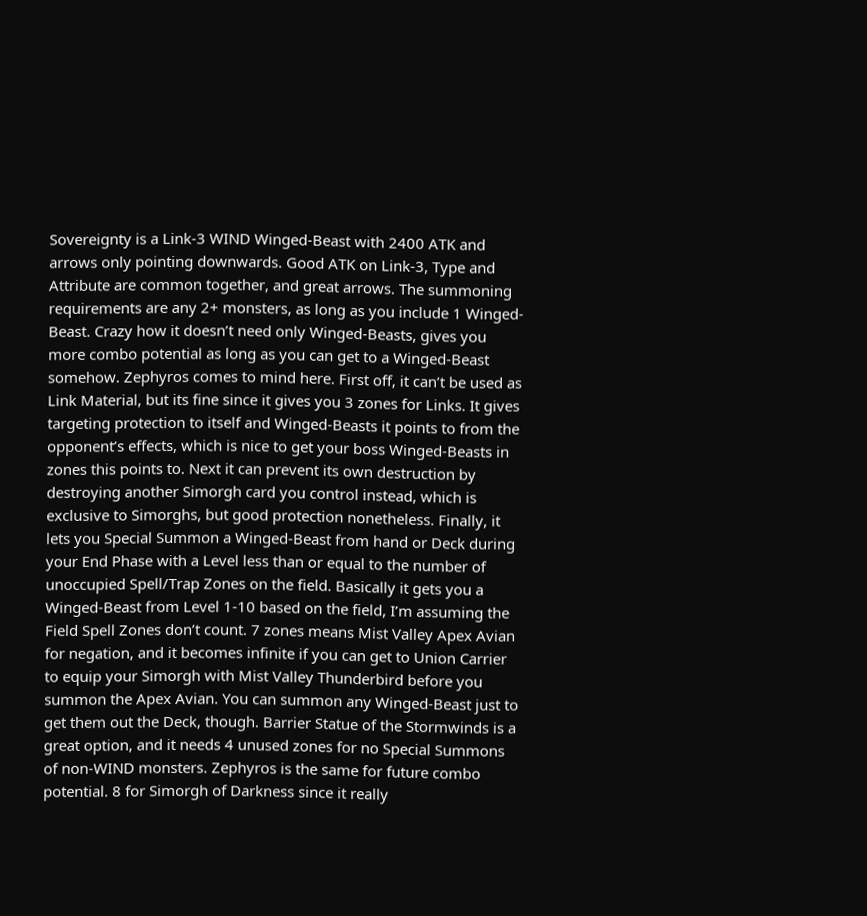Sovereignty is a Link-3 WIND Winged-Beast with 2400 ATK and arrows only pointing downwards. Good ATK on Link-3, Type and Attribute are common together, and great arrows. The summoning requirements are any 2+ monsters, as long as you include 1 Winged-Beast. Crazy how it doesn’t need only Winged-Beasts, gives you more combo potential as long as you can get to a Winged-Beast somehow. Zephyros comes to mind here. First off, it can’t be used as Link Material, but its fine since it gives you 3 zones for Links. It gives targeting protection to itself and Winged-Beasts it points to from the opponent’s effects, which is nice to get your boss Winged-Beasts in zones this points to. Next it can prevent its own destruction by destroying another Simorgh card you control instead, which is exclusive to Simorghs, but good protection nonetheless. Finally, it lets you Special Summon a Winged-Beast from hand or Deck during your End Phase with a Level less than or equal to the number of unoccupied Spell/Trap Zones on the field. Basically it gets you a Winged-Beast from Level 1-10 based on the field, I’m assuming the Field Spell Zones don’t count. 7 zones means Mist Valley Apex Avian for negation, and it becomes infinite if you can get to Union Carrier to equip your Simorgh with Mist Valley Thunderbird before you summon the Apex Avian. You can summon any Winged-Beast just to get them out the Deck, though. Barrier Statue of the Stormwinds is a great option, and it needs 4 unused zones for no Special Summons of non-WIND monsters. Zephyros is the same for future combo potential. 8 for Simorgh of Darkness since it really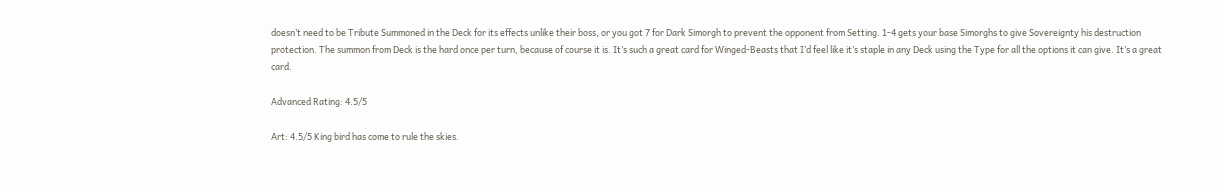doesn’t need to be Tribute Summoned in the Deck for its effects unlike their boss, or you got 7 for Dark Simorgh to prevent the opponent from Setting. 1-4 gets your base Simorghs to give Sovereignty his destruction protection. The summon from Deck is the hard once per turn, because of course it is. It’s such a great card for Winged-Beasts that I’d feel like it’s staple in any Deck using the Type for all the options it can give. It’s a great card.

Advanced Rating: 4.5/5

Art: 4.5/5 King bird has come to rule the skies.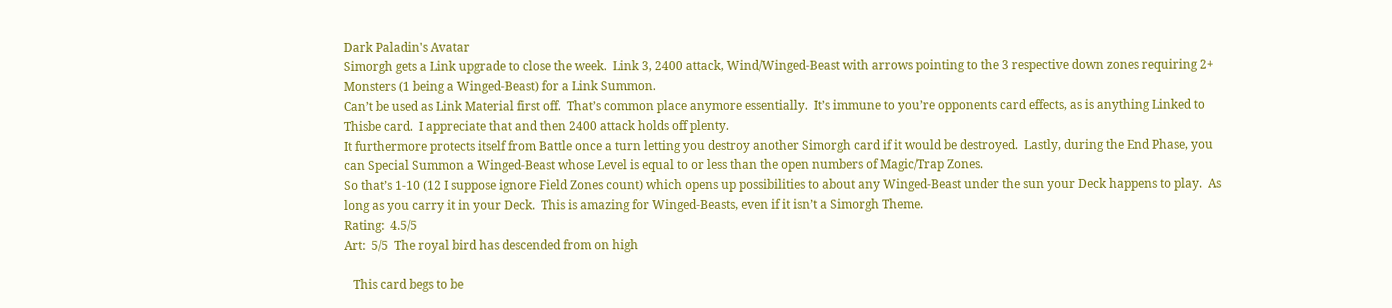Dark Paladin's Avatar
Simorgh gets a Link upgrade to close the week.  Link 3, 2400 attack, Wind/Winged-Beast with arrows pointing to the 3 respective down zones requiring 2+ Monsters (1 being a Winged-Beast) for a Link Summon.
Can’t be used as Link Material first off.  That’s common place anymore essentially.  It’s immune to you’re opponents card effects, as is anything Linked to Thisbe card.  I appreciate that and then 2400 attack holds off plenty.
It furthermore protects itself from Battle once a turn letting you destroy another Simorgh card if it would be destroyed.  Lastly, during the End Phase, you can Special Summon a Winged-Beast whose Level is equal to or less than the open numbers of Magic/Trap Zones.
So that’s 1-10 (12 I suppose ignore Field Zones count) which opens up possibilities to about any Winged-Beast under the sun your Deck happens to play.  As long as you carry it in your Deck.  This is amazing for Winged-Beasts, even if it isn’t a Simorgh Theme.
Rating:  4.5/5
Art:  5/5  The royal bird has descended from on high

   This card begs to be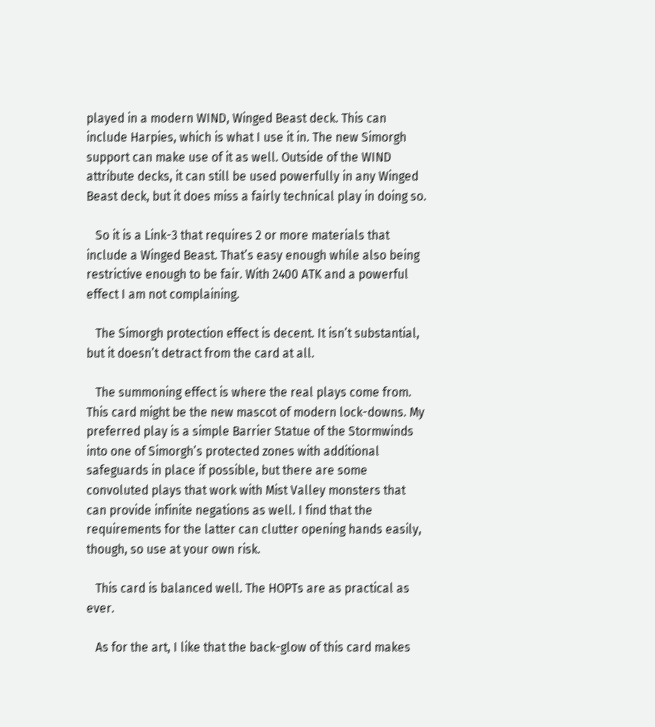played in a modern WIND, Winged Beast deck. This can include Harpies, which is what I use it in. The new Simorgh support can make use of it as well. Outside of the WIND attribute decks, it can still be used powerfully in any Winged Beast deck, but it does miss a fairly technical play in doing so.

   So it is a Link-3 that requires 2 or more materials that include a Winged Beast. That’s easy enough while also being restrictive enough to be fair. With 2400 ATK and a powerful effect I am not complaining.

   The Simorgh protection effect is decent. It isn’t substantial, but it doesn’t detract from the card at all.

   The summoning effect is where the real plays come from. This card might be the new mascot of modern lock-downs. My preferred play is a simple Barrier Statue of the Stormwinds into one of Simorgh’s protected zones with additional safeguards in place if possible, but there are some convoluted plays that work with Mist Valley monsters that can provide infinite negations as well. I find that the requirements for the latter can clutter opening hands easily, though, so use at your own risk.

   This card is balanced well. The HOPTs are as practical as ever.

   As for the art, I like that the back-glow of this card makes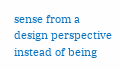sense from a design perspective instead of being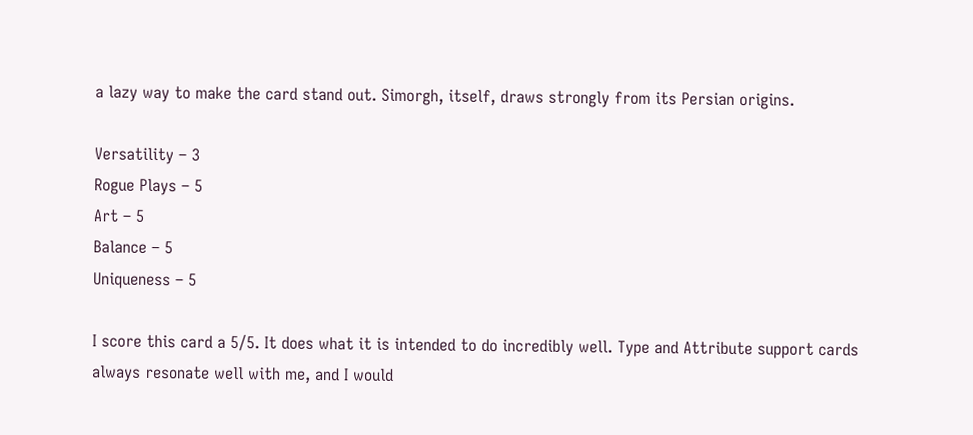a lazy way to make the card stand out. Simorgh, itself, draws strongly from its Persian origins.

Versatility – 3
Rogue Plays – 5
Art – 5
Balance – 5
Uniqueness – 5

I score this card a 5/5. It does what it is intended to do incredibly well. Type and Attribute support cards always resonate well with me, and I would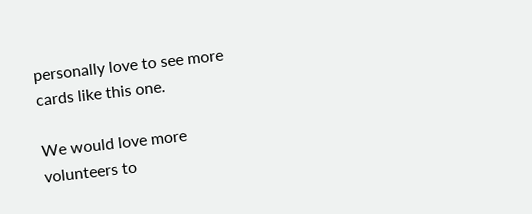personally love to see more cards like this one.

We would love more volunteers to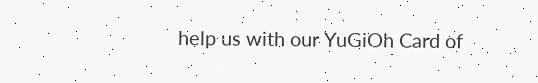help us with our YuGiOh Card of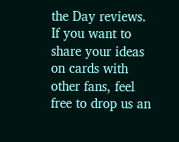the Day reviews.  If you want to share your ideas on cards with other fans, feel free to drop us an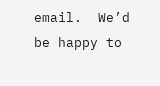email.  We’d be happy to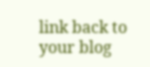link back to your blog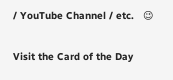/ YouTube Channel / etc.   😉

Visit the Card of the Day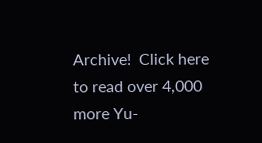Archive!  Click here to read over 4,000 more Yu-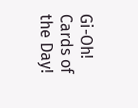Gi-Oh! Cards of the Day!